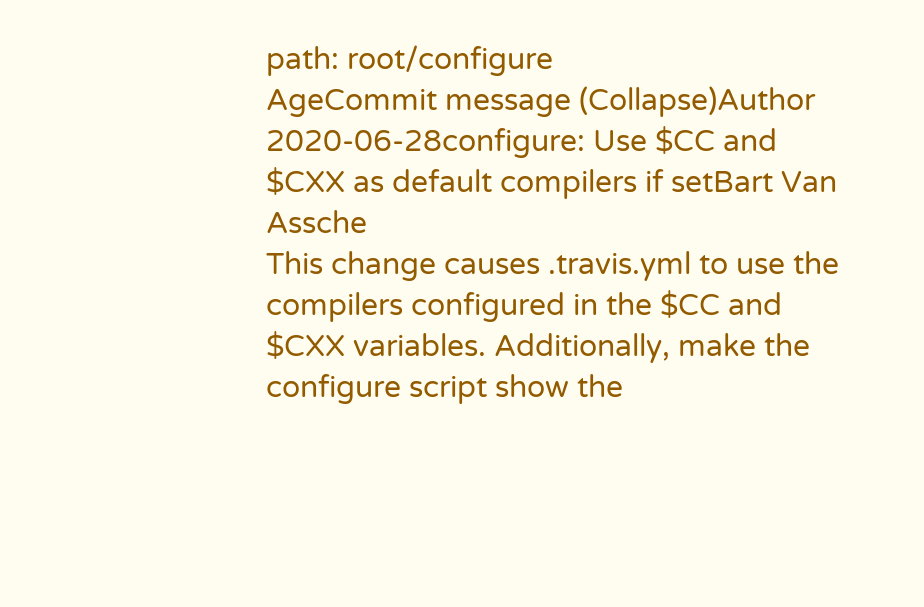path: root/configure
AgeCommit message (Collapse)Author
2020-06-28configure: Use $CC and $CXX as default compilers if setBart Van Assche
This change causes .travis.yml to use the compilers configured in the $CC and $CXX variables. Additionally, make the configure script show the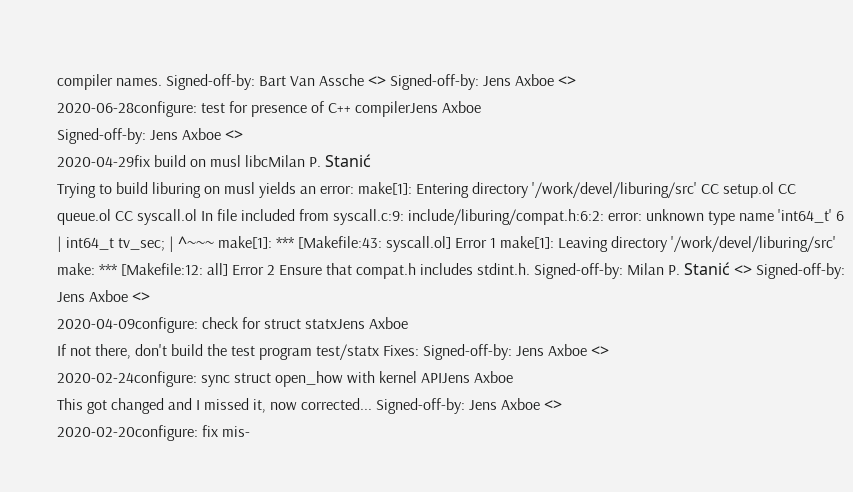compiler names. Signed-off-by: Bart Van Assche <> Signed-off-by: Jens Axboe <>
2020-06-28configure: test for presence of C++ compilerJens Axboe
Signed-off-by: Jens Axboe <>
2020-04-29fix build on musl libcMilan P. Stanić
Trying to build liburing on musl yields an error: make[1]: Entering directory '/work/devel/liburing/src' CC setup.ol CC queue.ol CC syscall.ol In file included from syscall.c:9: include/liburing/compat.h:6:2: error: unknown type name 'int64_t' 6 | int64_t tv_sec; | ^~~~ make[1]: *** [Makefile:43: syscall.ol] Error 1 make[1]: Leaving directory '/work/devel/liburing/src' make: *** [Makefile:12: all] Error 2 Ensure that compat.h includes stdint.h. Signed-off-by: Milan P. Stanić <> Signed-off-by: Jens Axboe <>
2020-04-09configure: check for struct statxJens Axboe
If not there, don't build the test program test/statx Fixes: Signed-off-by: Jens Axboe <>
2020-02-24configure: sync struct open_how with kernel APIJens Axboe
This got changed and I missed it, now corrected... Signed-off-by: Jens Axboe <>
2020-02-20configure: fix mis-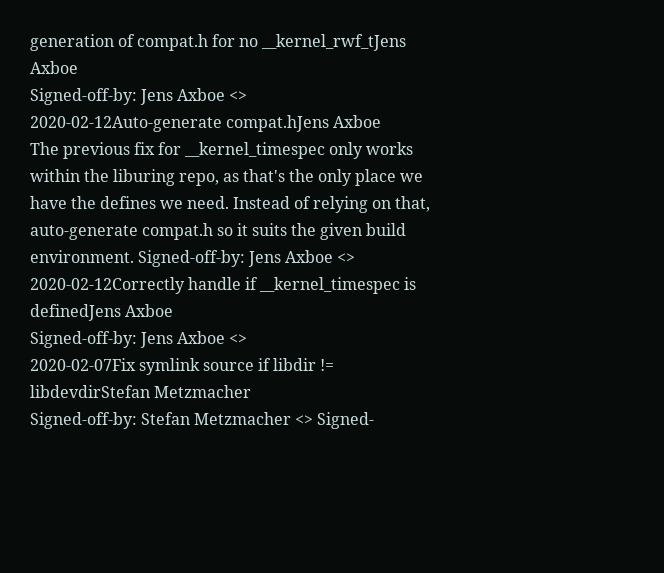generation of compat.h for no __kernel_rwf_tJens Axboe
Signed-off-by: Jens Axboe <>
2020-02-12Auto-generate compat.hJens Axboe
The previous fix for __kernel_timespec only works within the liburing repo, as that's the only place we have the defines we need. Instead of relying on that, auto-generate compat.h so it suits the given build environment. Signed-off-by: Jens Axboe <>
2020-02-12Correctly handle if __kernel_timespec is definedJens Axboe
Signed-off-by: Jens Axboe <>
2020-02-07Fix symlink source if libdir != libdevdirStefan Metzmacher
Signed-off-by: Stefan Metzmacher <> Signed-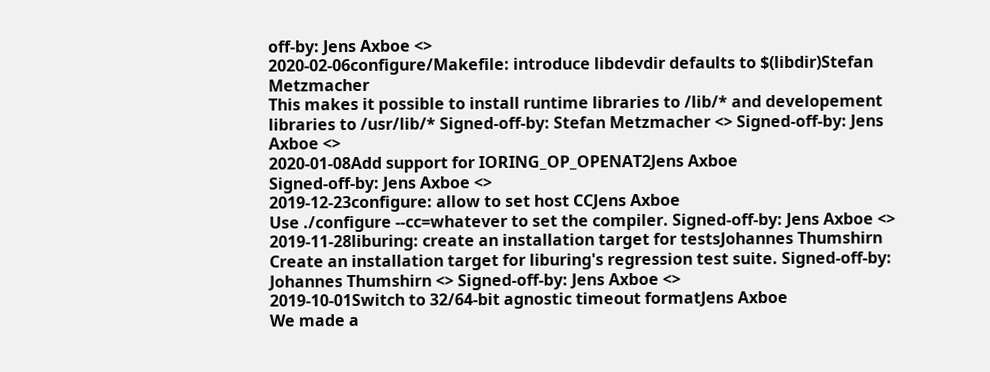off-by: Jens Axboe <>
2020-02-06configure/Makefile: introduce libdevdir defaults to $(libdir)Stefan Metzmacher
This makes it possible to install runtime libraries to /lib/* and developement libraries to /usr/lib/* Signed-off-by: Stefan Metzmacher <> Signed-off-by: Jens Axboe <>
2020-01-08Add support for IORING_OP_OPENAT2Jens Axboe
Signed-off-by: Jens Axboe <>
2019-12-23configure: allow to set host CCJens Axboe
Use ./configure --cc=whatever to set the compiler. Signed-off-by: Jens Axboe <>
2019-11-28liburing: create an installation target for testsJohannes Thumshirn
Create an installation target for liburing's regression test suite. Signed-off-by: Johannes Thumshirn <> Signed-off-by: Jens Axboe <>
2019-10-01Switch to 32/64-bit agnostic timeout formatJens Axboe
We made a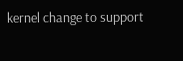kernel change to support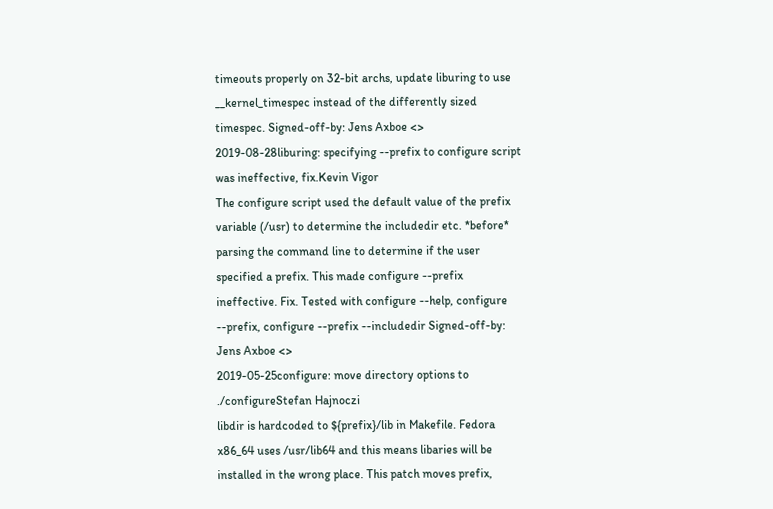timeouts properly on 32-bit archs, update liburing to use __kernel_timespec instead of the differently sized timespec. Signed-off-by: Jens Axboe <>
2019-08-28liburing: specifying --prefix to configure script was ineffective, fix.Kevin Vigor
The configure script used the default value of the prefix variable (/usr) to determine the includedir etc. *before* parsing the command line to determine if the user specified a prefix. This made configure --prefix ineffective. Fix. Tested with configure --help, configure --prefix, configure --prefix --includedir Signed-off-by: Jens Axboe <>
2019-05-25configure: move directory options to ./configureStefan Hajnoczi
libdir is hardcoded to ${prefix}/lib in Makefile. Fedora x86_64 uses /usr/lib64 and this means libaries will be installed in the wrong place. This patch moves prefix,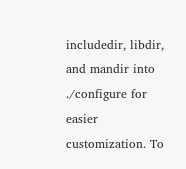includedir, libdir, and mandir into ./configure for easier customization. To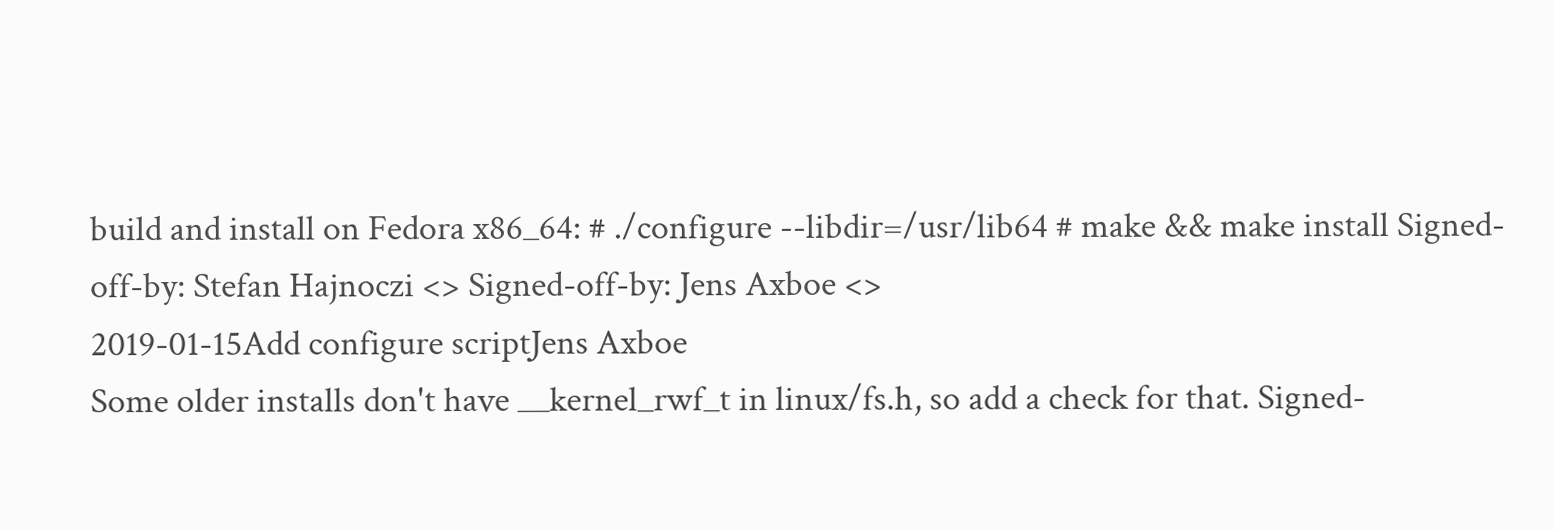build and install on Fedora x86_64: # ./configure --libdir=/usr/lib64 # make && make install Signed-off-by: Stefan Hajnoczi <> Signed-off-by: Jens Axboe <>
2019-01-15Add configure scriptJens Axboe
Some older installs don't have __kernel_rwf_t in linux/fs.h, so add a check for that. Signed-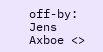off-by: Jens Axboe <>